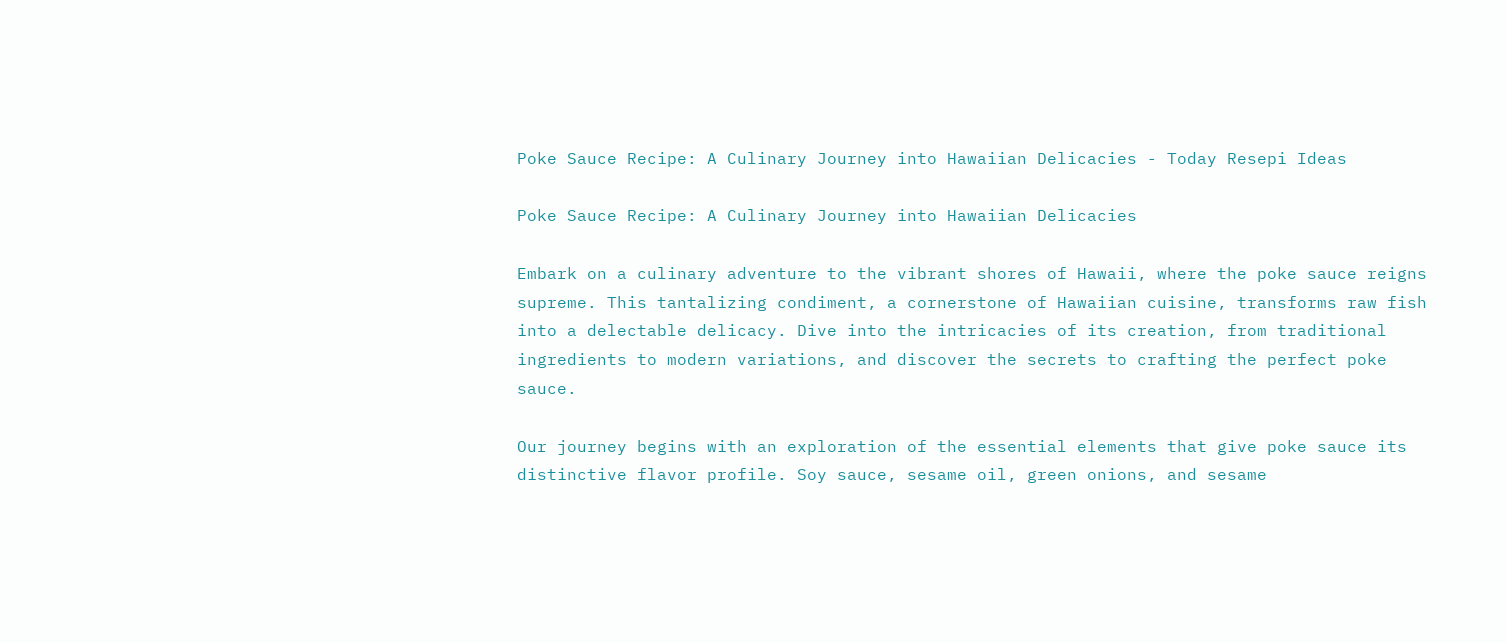Poke Sauce Recipe: A Culinary Journey into Hawaiian Delicacies - Today Resepi Ideas

Poke Sauce Recipe: A Culinary Journey into Hawaiian Delicacies

Embark on a culinary adventure to the vibrant shores of Hawaii, where the poke sauce reigns supreme. This tantalizing condiment, a cornerstone of Hawaiian cuisine, transforms raw fish into a delectable delicacy. Dive into the intricacies of its creation, from traditional ingredients to modern variations, and discover the secrets to crafting the perfect poke sauce.

Our journey begins with an exploration of the essential elements that give poke sauce its distinctive flavor profile. Soy sauce, sesame oil, green onions, and sesame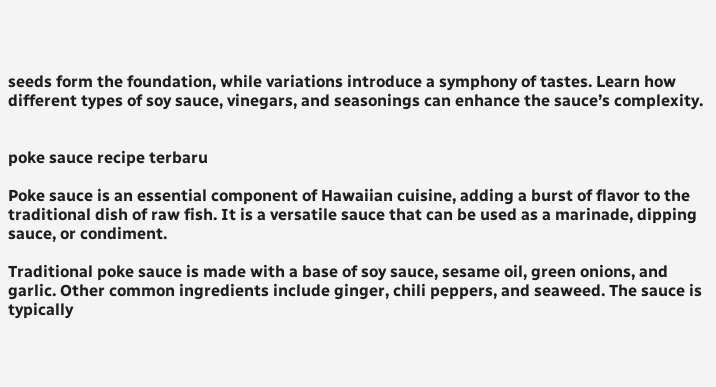seeds form the foundation, while variations introduce a symphony of tastes. Learn how different types of soy sauce, vinegars, and seasonings can enhance the sauce’s complexity.


poke sauce recipe terbaru

Poke sauce is an essential component of Hawaiian cuisine, adding a burst of flavor to the traditional dish of raw fish. It is a versatile sauce that can be used as a marinade, dipping sauce, or condiment.

Traditional poke sauce is made with a base of soy sauce, sesame oil, green onions, and garlic. Other common ingredients include ginger, chili peppers, and seaweed. The sauce is typically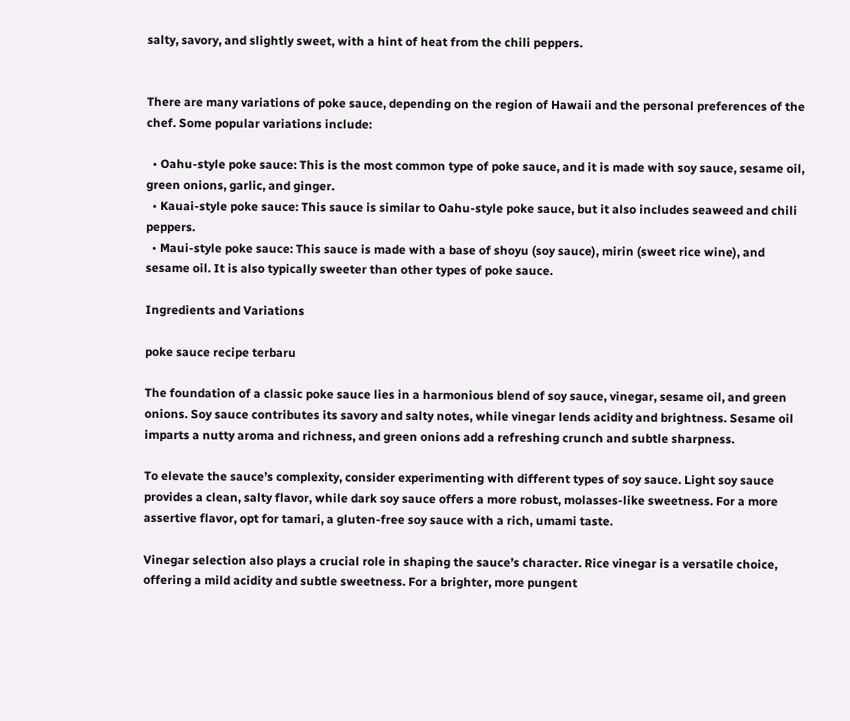salty, savory, and slightly sweet, with a hint of heat from the chili peppers.


There are many variations of poke sauce, depending on the region of Hawaii and the personal preferences of the chef. Some popular variations include:

  • Oahu-style poke sauce: This is the most common type of poke sauce, and it is made with soy sauce, sesame oil, green onions, garlic, and ginger.
  • Kauai-style poke sauce: This sauce is similar to Oahu-style poke sauce, but it also includes seaweed and chili peppers.
  • Maui-style poke sauce: This sauce is made with a base of shoyu (soy sauce), mirin (sweet rice wine), and sesame oil. It is also typically sweeter than other types of poke sauce.

Ingredients and Variations

poke sauce recipe terbaru

The foundation of a classic poke sauce lies in a harmonious blend of soy sauce, vinegar, sesame oil, and green onions. Soy sauce contributes its savory and salty notes, while vinegar lends acidity and brightness. Sesame oil imparts a nutty aroma and richness, and green onions add a refreshing crunch and subtle sharpness.

To elevate the sauce’s complexity, consider experimenting with different types of soy sauce. Light soy sauce provides a clean, salty flavor, while dark soy sauce offers a more robust, molasses-like sweetness. For a more assertive flavor, opt for tamari, a gluten-free soy sauce with a rich, umami taste.

Vinegar selection also plays a crucial role in shaping the sauce’s character. Rice vinegar is a versatile choice, offering a mild acidity and subtle sweetness. For a brighter, more pungent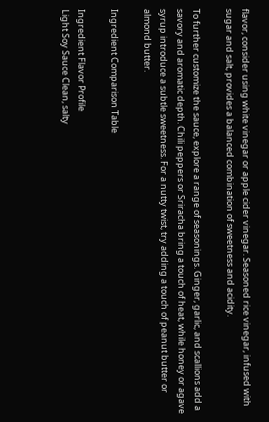flavor, consider using white vinegar or apple cider vinegar. Seasoned rice vinegar, infused with sugar and salt, provides a balanced combination of sweetness and acidity.

To further customize the sauce, explore a range of seasonings. Ginger, garlic, and scallions add a savory and aromatic depth. Chili peppers or Sriracha bring a touch of heat, while honey or agave syrup introduce a subtle sweetness. For a nutty twist, try adding a touch of peanut butter or almond butter.

Ingredient Comparison Table

Ingredient Flavor Profile
Light Soy Sauce Clean, salty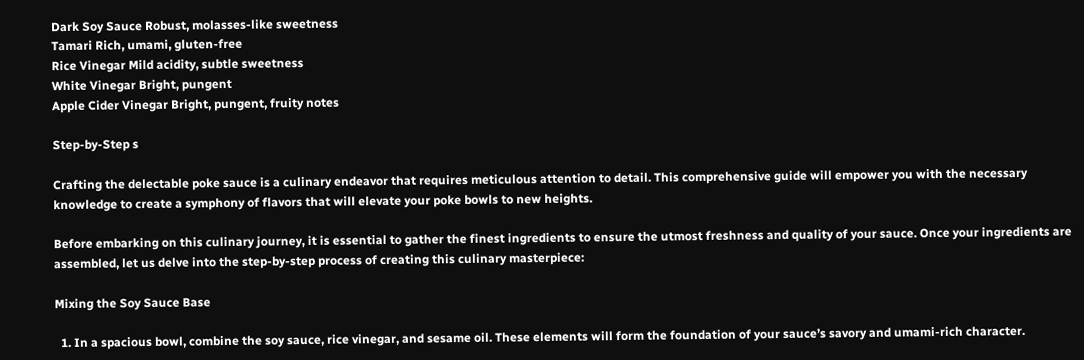Dark Soy Sauce Robust, molasses-like sweetness
Tamari Rich, umami, gluten-free
Rice Vinegar Mild acidity, subtle sweetness
White Vinegar Bright, pungent
Apple Cider Vinegar Bright, pungent, fruity notes

Step-by-Step s

Crafting the delectable poke sauce is a culinary endeavor that requires meticulous attention to detail. This comprehensive guide will empower you with the necessary knowledge to create a symphony of flavors that will elevate your poke bowls to new heights.

Before embarking on this culinary journey, it is essential to gather the finest ingredients to ensure the utmost freshness and quality of your sauce. Once your ingredients are assembled, let us delve into the step-by-step process of creating this culinary masterpiece:

Mixing the Soy Sauce Base

  1. In a spacious bowl, combine the soy sauce, rice vinegar, and sesame oil. These elements will form the foundation of your sauce’s savory and umami-rich character.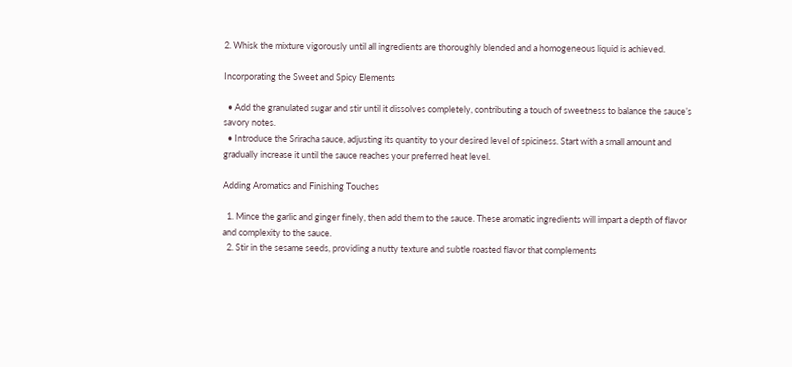2. Whisk the mixture vigorously until all ingredients are thoroughly blended and a homogeneous liquid is achieved.

Incorporating the Sweet and Spicy Elements

  • Add the granulated sugar and stir until it dissolves completely, contributing a touch of sweetness to balance the sauce’s savory notes.
  • Introduce the Sriracha sauce, adjusting its quantity to your desired level of spiciness. Start with a small amount and gradually increase it until the sauce reaches your preferred heat level.

Adding Aromatics and Finishing Touches

  1. Mince the garlic and ginger finely, then add them to the sauce. These aromatic ingredients will impart a depth of flavor and complexity to the sauce.
  2. Stir in the sesame seeds, providing a nutty texture and subtle roasted flavor that complements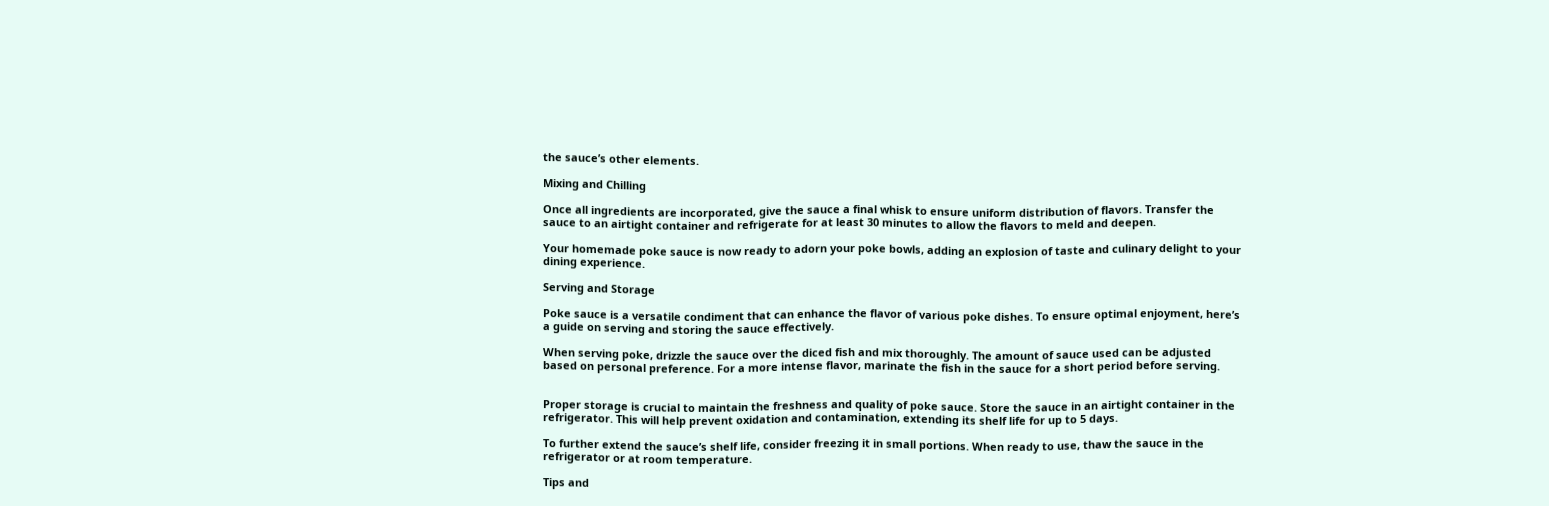the sauce’s other elements.

Mixing and Chilling

Once all ingredients are incorporated, give the sauce a final whisk to ensure uniform distribution of flavors. Transfer the sauce to an airtight container and refrigerate for at least 30 minutes to allow the flavors to meld and deepen.

Your homemade poke sauce is now ready to adorn your poke bowls, adding an explosion of taste and culinary delight to your dining experience.

Serving and Storage

Poke sauce is a versatile condiment that can enhance the flavor of various poke dishes. To ensure optimal enjoyment, here’s a guide on serving and storing the sauce effectively.

When serving poke, drizzle the sauce over the diced fish and mix thoroughly. The amount of sauce used can be adjusted based on personal preference. For a more intense flavor, marinate the fish in the sauce for a short period before serving.


Proper storage is crucial to maintain the freshness and quality of poke sauce. Store the sauce in an airtight container in the refrigerator. This will help prevent oxidation and contamination, extending its shelf life for up to 5 days.

To further extend the sauce’s shelf life, consider freezing it in small portions. When ready to use, thaw the sauce in the refrigerator or at room temperature.

Tips and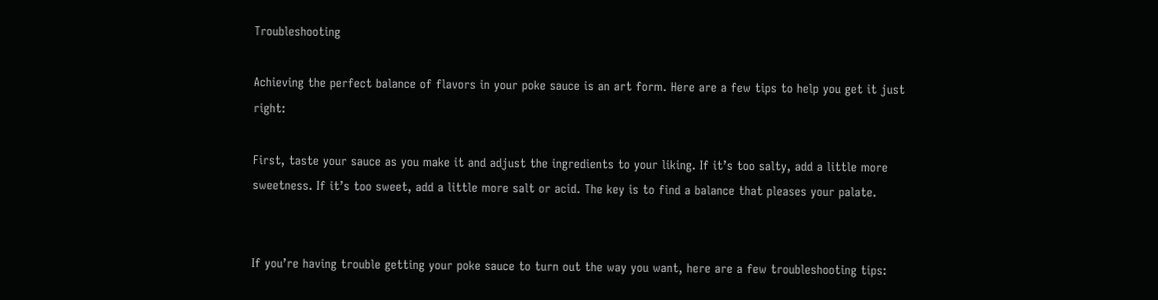Troubleshooting

Achieving the perfect balance of flavors in your poke sauce is an art form. Here are a few tips to help you get it just right:

First, taste your sauce as you make it and adjust the ingredients to your liking. If it’s too salty, add a little more sweetness. If it’s too sweet, add a little more salt or acid. The key is to find a balance that pleases your palate.


If you’re having trouble getting your poke sauce to turn out the way you want, here are a few troubleshooting tips: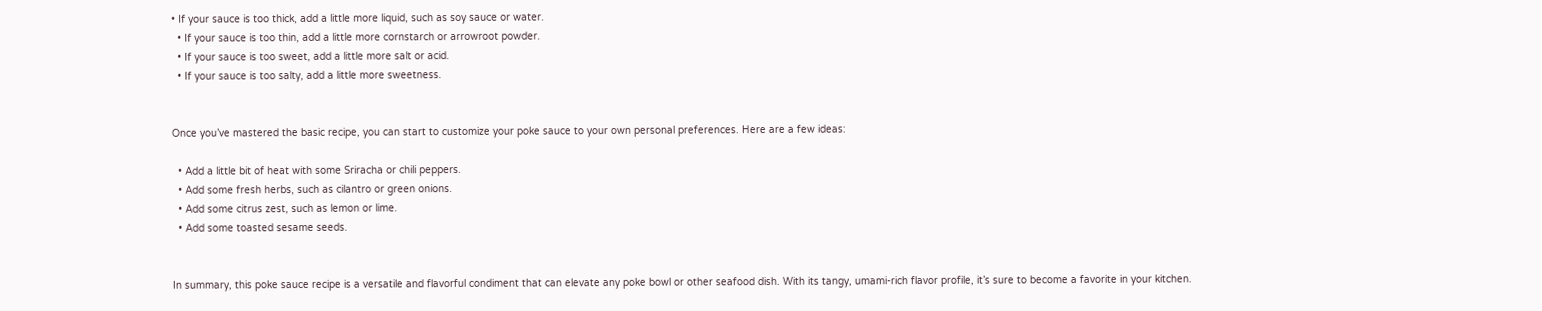• If your sauce is too thick, add a little more liquid, such as soy sauce or water.
  • If your sauce is too thin, add a little more cornstarch or arrowroot powder.
  • If your sauce is too sweet, add a little more salt or acid.
  • If your sauce is too salty, add a little more sweetness.


Once you’ve mastered the basic recipe, you can start to customize your poke sauce to your own personal preferences. Here are a few ideas:

  • Add a little bit of heat with some Sriracha or chili peppers.
  • Add some fresh herbs, such as cilantro or green onions.
  • Add some citrus zest, such as lemon or lime.
  • Add some toasted sesame seeds.


In summary, this poke sauce recipe is a versatile and flavorful condiment that can elevate any poke bowl or other seafood dish. With its tangy, umami-rich flavor profile, it’s sure to become a favorite in your kitchen.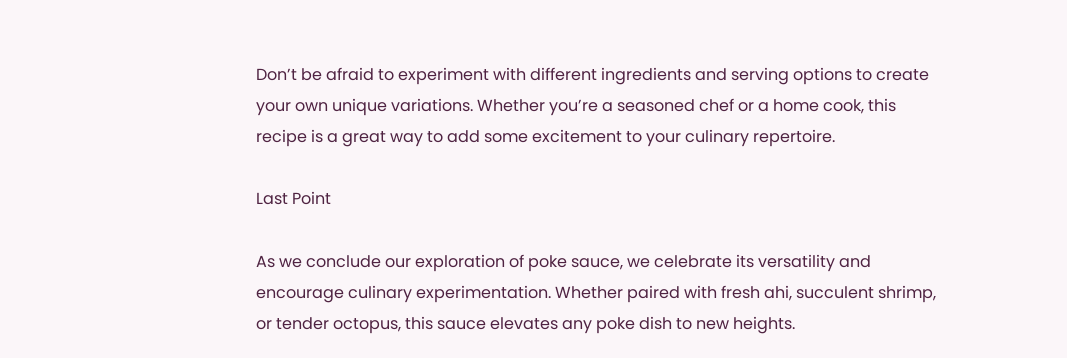Don’t be afraid to experiment with different ingredients and serving options to create your own unique variations. Whether you’re a seasoned chef or a home cook, this recipe is a great way to add some excitement to your culinary repertoire.

Last Point

As we conclude our exploration of poke sauce, we celebrate its versatility and encourage culinary experimentation. Whether paired with fresh ahi, succulent shrimp, or tender octopus, this sauce elevates any poke dish to new heights.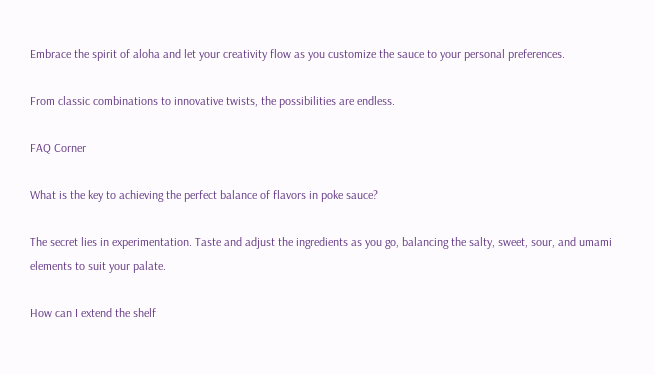Embrace the spirit of aloha and let your creativity flow as you customize the sauce to your personal preferences.

From classic combinations to innovative twists, the possibilities are endless.

FAQ Corner

What is the key to achieving the perfect balance of flavors in poke sauce?

The secret lies in experimentation. Taste and adjust the ingredients as you go, balancing the salty, sweet, sour, and umami elements to suit your palate.

How can I extend the shelf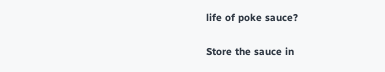life of poke sauce?

Store the sauce in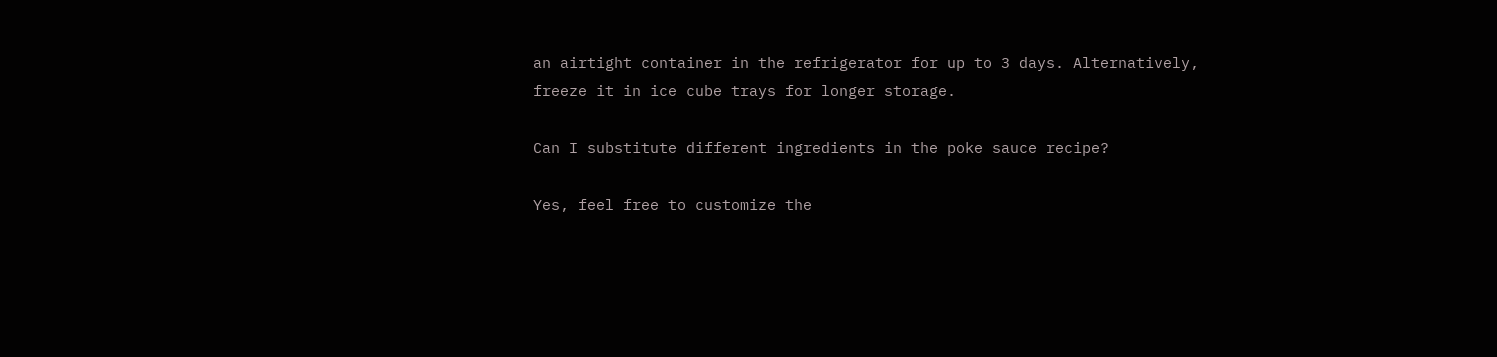an airtight container in the refrigerator for up to 3 days. Alternatively, freeze it in ice cube trays for longer storage.

Can I substitute different ingredients in the poke sauce recipe?

Yes, feel free to customize the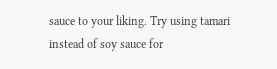sauce to your liking. Try using tamari instead of soy sauce for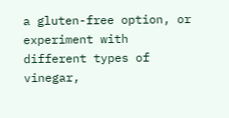a gluten-free option, or experiment with different types of vinegar,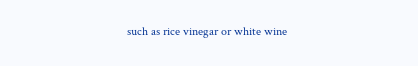such as rice vinegar or white wine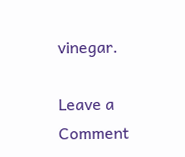vinegar.

Leave a Comment